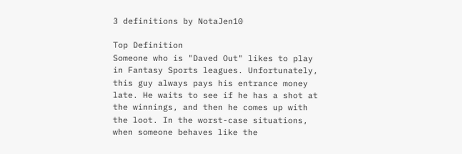3 definitions by NotaJen10

Top Definition
Someone who is "Daved Out" likes to play in Fantasy Sports leagues. Unfortunately, this guy always pays his entrance money late. He waits to see if he has a shot at the winnings, and then he comes up with the loot. In the worst-case situations, when someone behaves like the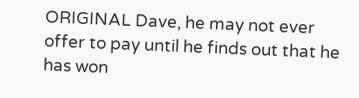ORIGINAL Dave, he may not ever offer to pay until he finds out that he has won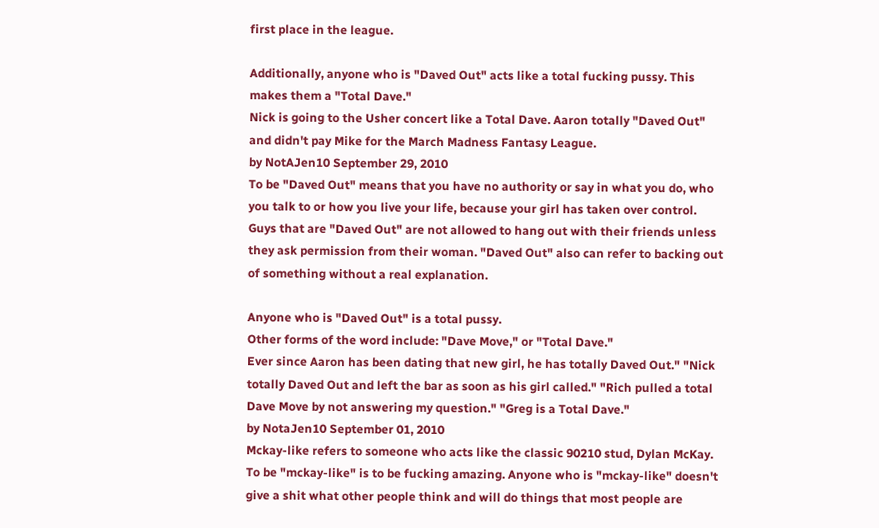first place in the league.

Additionally, anyone who is "Daved Out" acts like a total fucking pussy. This makes them a "Total Dave."
Nick is going to the Usher concert like a Total Dave. Aaron totally "Daved Out" and didn't pay Mike for the March Madness Fantasy League.
by NotAJen10 September 29, 2010
To be "Daved Out" means that you have no authority or say in what you do, who you talk to or how you live your life, because your girl has taken over control. Guys that are "Daved Out" are not allowed to hang out with their friends unless they ask permission from their woman. "Daved Out" also can refer to backing out of something without a real explanation.

Anyone who is "Daved Out" is a total pussy.
Other forms of the word include: "Dave Move," or "Total Dave."
Ever since Aaron has been dating that new girl, he has totally Daved Out." "Nick totally Daved Out and left the bar as soon as his girl called." "Rich pulled a total Dave Move by not answering my question." "Greg is a Total Dave."
by NotaJen10 September 01, 2010
Mckay-like refers to someone who acts like the classic 90210 stud, Dylan McKay. To be "mckay-like" is to be fucking amazing. Anyone who is "mckay-like" doesn't give a shit what other people think and will do things that most people are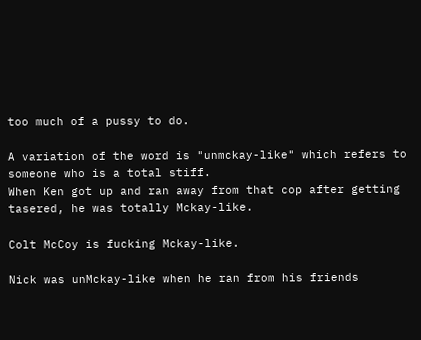too much of a pussy to do.

A variation of the word is "unmckay-like" which refers to someone who is a total stiff.
When Ken got up and ran away from that cop after getting tasered, he was totally Mckay-like.

Colt McCoy is fucking Mckay-like.

Nick was unMckay-like when he ran from his friends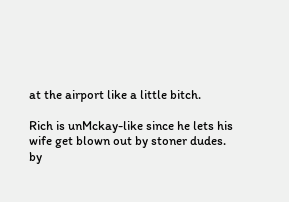at the airport like a little bitch.

Rich is unMckay-like since he lets his wife get blown out by stoner dudes.
by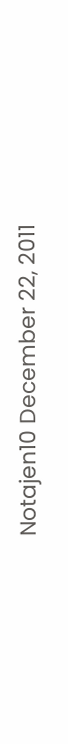Notajen10 December 22, 2011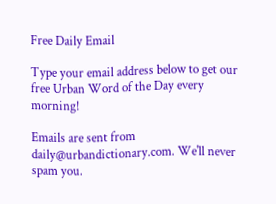Free Daily Email

Type your email address below to get our free Urban Word of the Day every morning!

Emails are sent from daily@urbandictionary.com. We'll never spam you.